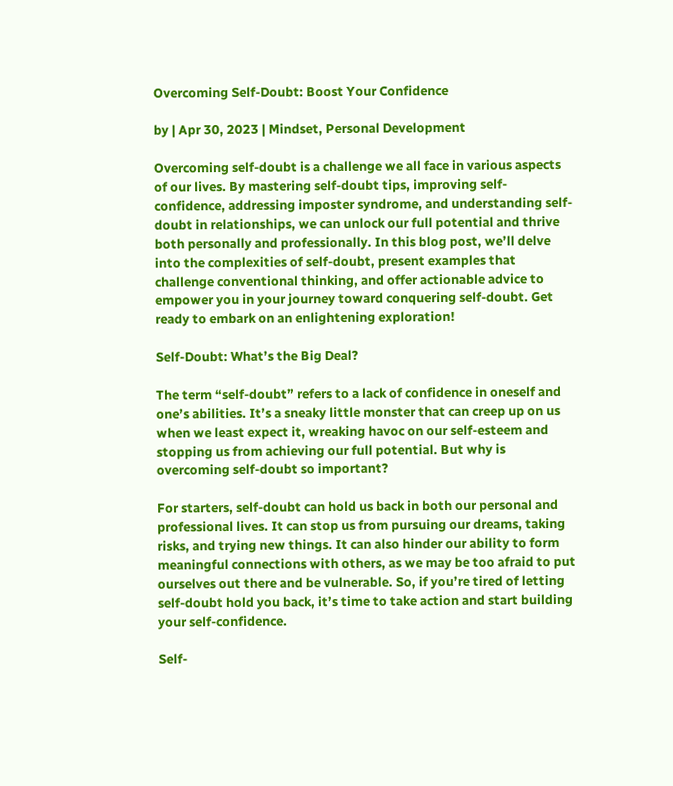Overcoming Self-Doubt: Boost Your Confidence

by | Apr 30, 2023 | Mindset, Personal Development

Overcoming self-doubt is a challenge we all face in various aspects of our lives. By mastering self-doubt tips, improving self-confidence, addressing imposter syndrome, and understanding self-doubt in relationships, we can unlock our full potential and thrive both personally and professionally. In this blog post, we’ll delve into the complexities of self-doubt, present examples that challenge conventional thinking, and offer actionable advice to empower you in your journey toward conquering self-doubt. Get ready to embark on an enlightening exploration!

Self-Doubt: What’s the Big Deal?

The term “self-doubt” refers to a lack of confidence in oneself and one’s abilities. It’s a sneaky little monster that can creep up on us when we least expect it, wreaking havoc on our self-esteem and stopping us from achieving our full potential. But why is overcoming self-doubt so important?

For starters, self-doubt can hold us back in both our personal and professional lives. It can stop us from pursuing our dreams, taking risks, and trying new things. It can also hinder our ability to form meaningful connections with others, as we may be too afraid to put ourselves out there and be vulnerable. So, if you’re tired of letting self-doubt hold you back, it’s time to take action and start building your self-confidence.

Self-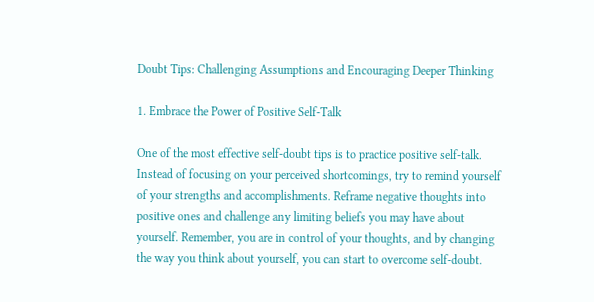Doubt Tips: Challenging Assumptions and Encouraging Deeper Thinking

1. Embrace the Power of Positive Self-Talk

One of the most effective self-doubt tips is to practice positive self-talk. Instead of focusing on your perceived shortcomings, try to remind yourself of your strengths and accomplishments. Reframe negative thoughts into positive ones and challenge any limiting beliefs you may have about yourself. Remember, you are in control of your thoughts, and by changing the way you think about yourself, you can start to overcome self-doubt.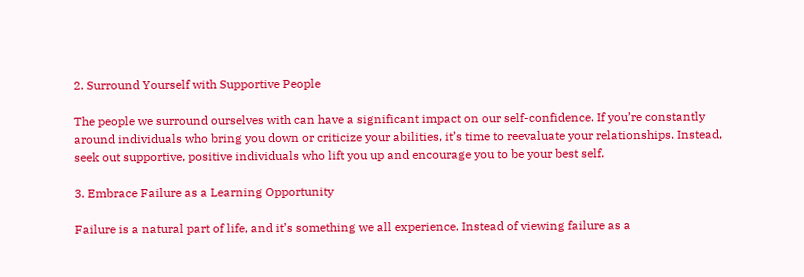2. Surround Yourself with Supportive People

The people we surround ourselves with can have a significant impact on our self-confidence. If you’re constantly around individuals who bring you down or criticize your abilities, it’s time to reevaluate your relationships. Instead, seek out supportive, positive individuals who lift you up and encourage you to be your best self.

3. Embrace Failure as a Learning Opportunity

Failure is a natural part of life, and it’s something we all experience. Instead of viewing failure as a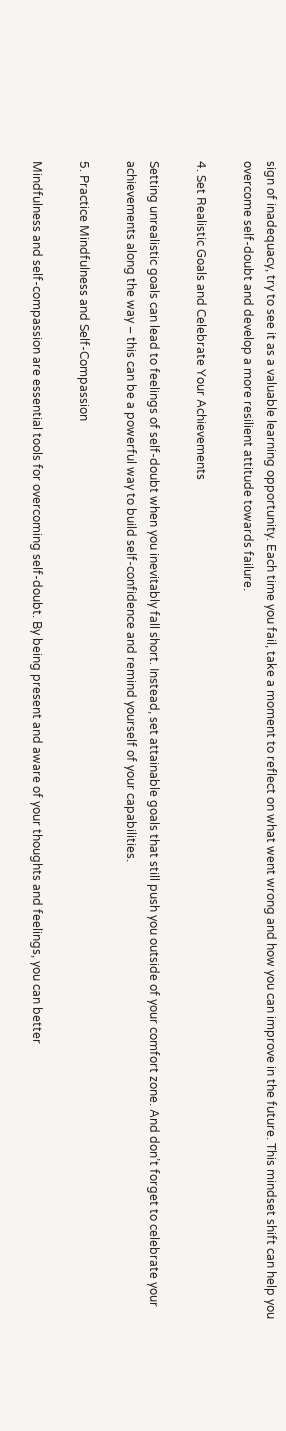sign of inadequacy, try to see it as a valuable learning opportunity. Each time you fail, take a moment to reflect on what went wrong and how you can improve in the future. This mindset shift can help you overcome self-doubt and develop a more resilient attitude towards failure.

4. Set Realistic Goals and Celebrate Your Achievements

Setting unrealistic goals can lead to feelings of self-doubt when you inevitably fall short. Instead, set attainable goals that still push you outside of your comfort zone. And don’t forget to celebrate your achievements along the way – this can be a powerful way to build self-confidence and remind yourself of your capabilities.

5. Practice Mindfulness and Self-Compassion

Mindfulness and self-compassion are essential tools for overcoming self-doubt. By being present and aware of your thoughts and feelings, you can better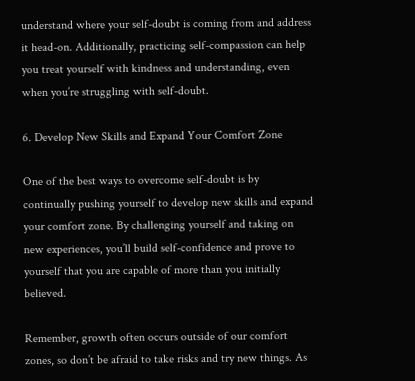understand where your self-doubt is coming from and address it head-on. Additionally, practicing self-compassion can help you treat yourself with kindness and understanding, even when you’re struggling with self-doubt.

6. Develop New Skills and Expand Your Comfort Zone

One of the best ways to overcome self-doubt is by continually pushing yourself to develop new skills and expand your comfort zone. By challenging yourself and taking on new experiences, you’ll build self-confidence and prove to yourself that you are capable of more than you initially believed.

Remember, growth often occurs outside of our comfort zones, so don’t be afraid to take risks and try new things. As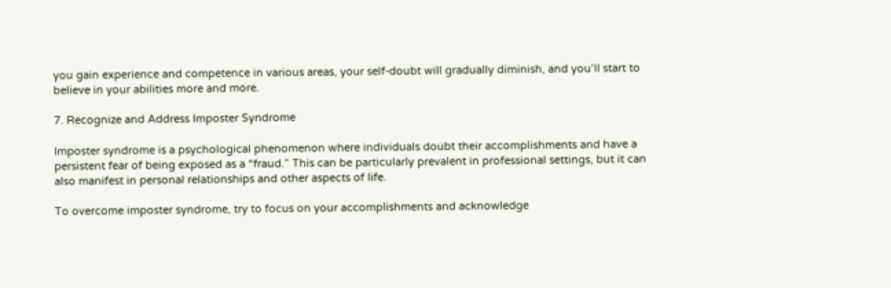you gain experience and competence in various areas, your self-doubt will gradually diminish, and you’ll start to believe in your abilities more and more.

7. Recognize and Address Imposter Syndrome

Imposter syndrome is a psychological phenomenon where individuals doubt their accomplishments and have a persistent fear of being exposed as a “fraud.” This can be particularly prevalent in professional settings, but it can also manifest in personal relationships and other aspects of life.

To overcome imposter syndrome, try to focus on your accomplishments and acknowledge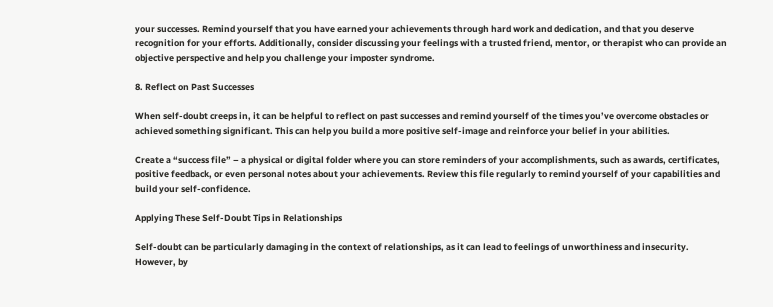your successes. Remind yourself that you have earned your achievements through hard work and dedication, and that you deserve recognition for your efforts. Additionally, consider discussing your feelings with a trusted friend, mentor, or therapist who can provide an objective perspective and help you challenge your imposter syndrome.

8. Reflect on Past Successes

When self-doubt creeps in, it can be helpful to reflect on past successes and remind yourself of the times you’ve overcome obstacles or achieved something significant. This can help you build a more positive self-image and reinforce your belief in your abilities.

Create a “success file” – a physical or digital folder where you can store reminders of your accomplishments, such as awards, certificates, positive feedback, or even personal notes about your achievements. Review this file regularly to remind yourself of your capabilities and build your self-confidence.

Applying These Self-Doubt Tips in Relationships

Self-doubt can be particularly damaging in the context of relationships, as it can lead to feelings of unworthiness and insecurity. However, by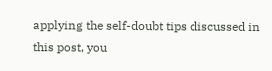applying the self-doubt tips discussed in this post, you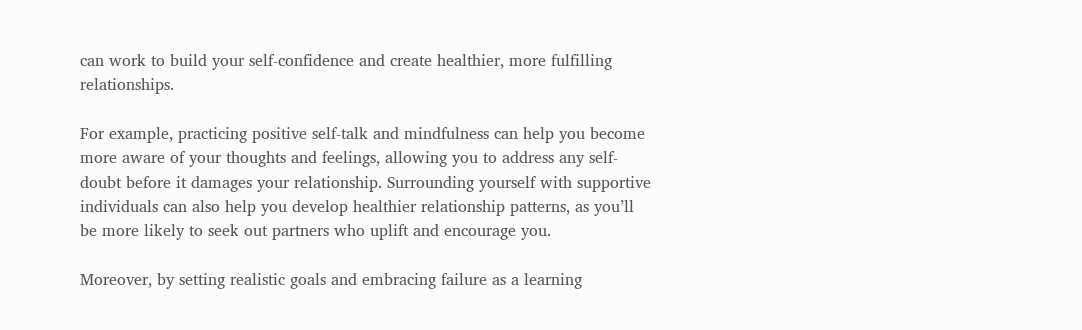can work to build your self-confidence and create healthier, more fulfilling relationships.

For example, practicing positive self-talk and mindfulness can help you become more aware of your thoughts and feelings, allowing you to address any self-doubt before it damages your relationship. Surrounding yourself with supportive individuals can also help you develop healthier relationship patterns, as you’ll be more likely to seek out partners who uplift and encourage you.

Moreover, by setting realistic goals and embracing failure as a learning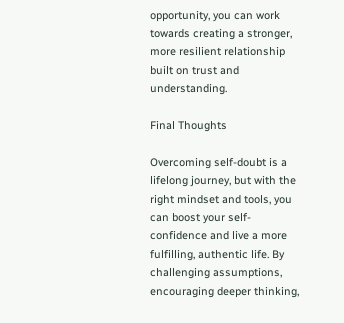opportunity, you can work towards creating a stronger, more resilient relationship built on trust and understanding.

Final Thoughts

Overcoming self-doubt is a lifelong journey, but with the right mindset and tools, you can boost your self-confidence and live a more fulfilling, authentic life. By challenging assumptions, encouraging deeper thinking,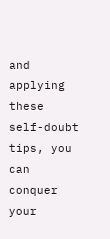and applying these self-doubt tips, you can conquer your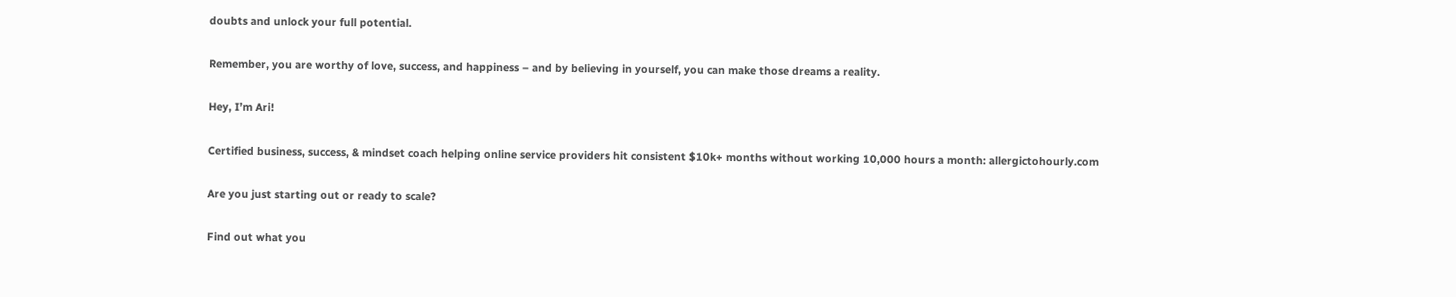doubts and unlock your full potential.

Remember, you are worthy of love, success, and happiness – and by believing in yourself, you can make those dreams a reality.

Hey, I’m Ari!

Certified business, success, & mindset coach helping online service providers hit consistent $10k+ months without working 10,000 hours a month: allergictohourly.com

Are you just starting out or ready to scale?

Find out what you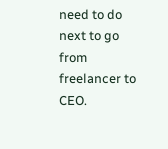need to do next to go from freelancer to CEO.